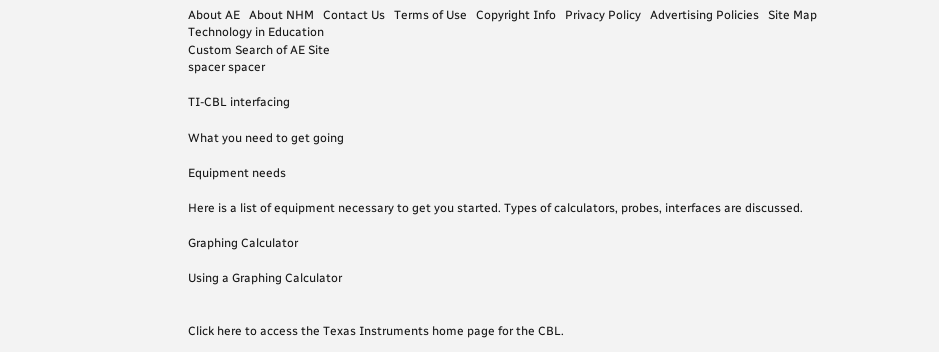About AE   About NHM   Contact Us   Terms of Use   Copyright Info   Privacy Policy   Advertising Policies   Site Map
Technology in Education
Custom Search of AE Site
spacer spacer

TI-CBL interfacing

What you need to get going

Equipment needs

Here is a list of equipment necessary to get you started. Types of calculators, probes, interfaces are discussed.

Graphing Calculator

Using a Graphing Calculator


Click here to access the Texas Instruments home page for the CBL.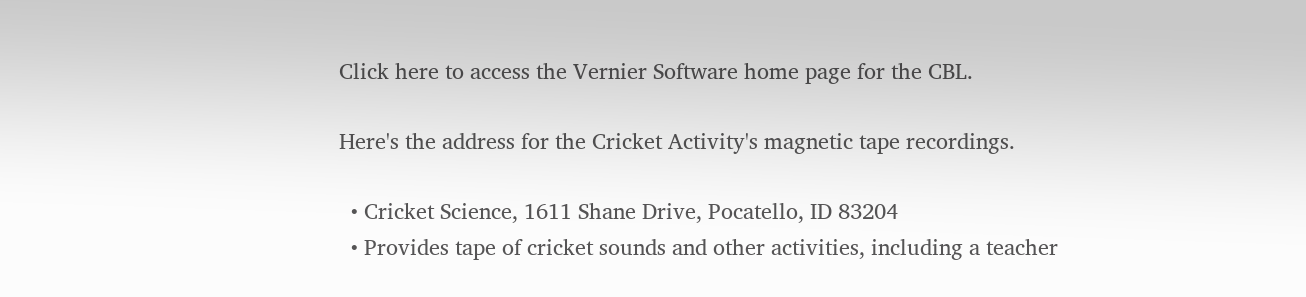Click here to access the Vernier Software home page for the CBL.

Here's the address for the Cricket Activity's magnetic tape recordings.

  • Cricket Science, 1611 Shane Drive, Pocatello, ID 83204
  • Provides tape of cricket sounds and other activities, including a teacher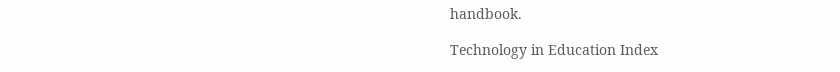handbook.

Technology in Education Index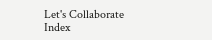Let's Collaborate Index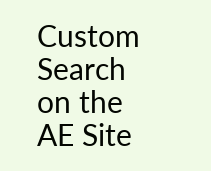Custom Search on the AE Site